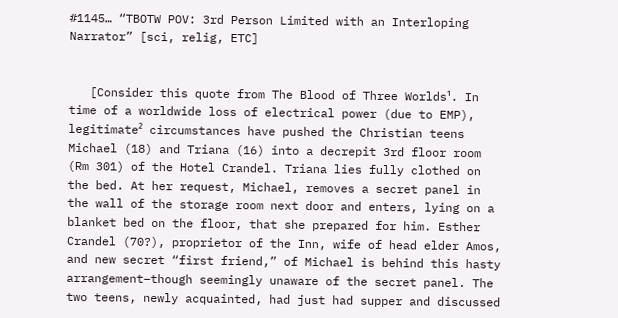#1145… “TBOTW POV: 3rd Person Limited with an Interloping Narrator” [sci, relig, ETC]


   [Consider this quote from The Blood of Three Worlds¹. In time of a worldwide loss of electrical power (due to EMP), legitimate² circumstances have pushed the Christian teens Michael (18) and Triana (16) into a decrepit 3rd floor room (Rm 301) of the Hotel Crandel. Triana lies fully clothed on the bed. At her request, Michael, removes a secret panel in the wall of the storage room next door and enters, lying on a blanket bed on the floor, that she prepared for him. Esther Crandel (70?), proprietor of the Inn, wife of head elder Amos, and new secret “first friend,” of Michael is behind this hasty arrangement–though seemingly unaware of the secret panel. The two teens, newly acquainted, had just had supper and discussed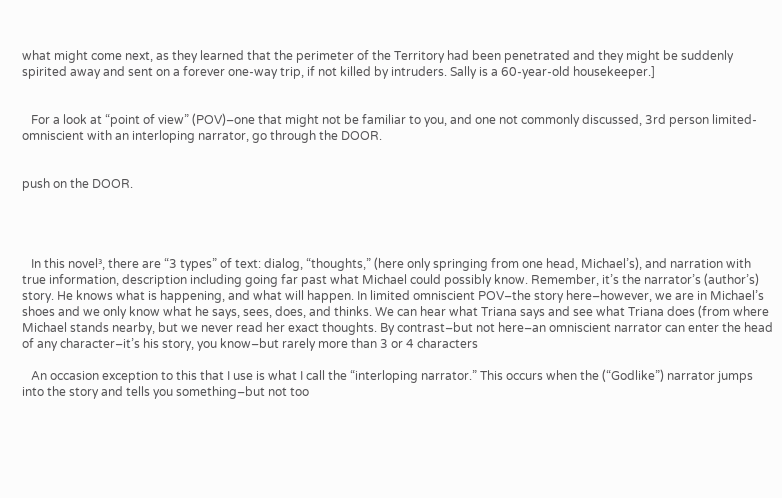what might come next, as they learned that the perimeter of the Territory had been penetrated and they might be suddenly spirited away and sent on a forever one-way trip, if not killed by intruders. Sally is a 60-year-old housekeeper.]


   For a look at “point of view” (POV)–one that might not be familiar to you, and one not commonly discussed, 3rd person limited-omniscient with an interloping narrator, go through the DOOR.


push on the DOOR.




   In this novel³, there are “3 types” of text: dialog, “thoughts,” (here only springing from one head, Michael’s), and narration with true information, description including going far past what Michael could possibly know. Remember, it’s the narrator’s (author’s) story. He knows what is happening, and what will happen. In limited omniscient POV–the story here–however, we are in Michael’s shoes and we only know what he says, sees, does, and thinks. We can hear what Triana says and see what Triana does (from where Michael stands nearby, but we never read her exact thoughts. By contrast–but not here–an omniscient narrator can enter the head of any character–it’s his story, you know–but rarely more than 3 or 4 characters

   An occasion exception to this that I use is what I call the “interloping narrator.” This occurs when the (“Godlike”) narrator jumps into the story and tells you something–but not too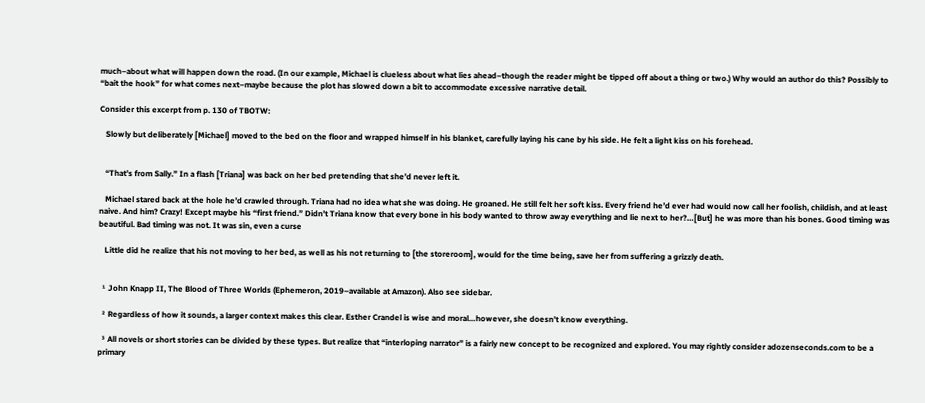much–about what will happen down the road. (In our example, Michael is clueless about what lies ahead–though the reader might be tipped off about a thing or two.) Why would an author do this? Possibly to “bait the hook” for what comes next–maybe because the plot has slowed down a bit to accommodate excessive narrative detail.

Consider this excerpt from p. 130 of TBOTW:

   Slowly but deliberately [Michael] moved to the bed on the floor and wrapped himself in his blanket, carefully laying his cane by his side. He felt a light kiss on his forehead.


   “That’s from Sally.” In a flash [Triana] was back on her bed pretending that she’d never left it.

   Michael stared back at the hole he’d crawled through. Triana had no idea what she was doing. He groaned. He still felt her soft kiss. Every friend he’d ever had would now call her foolish, childish, and at least naive. And him? Crazy! Except maybe his “first friend.” Didn’t Triana know that every bone in his body wanted to throw away everything and lie next to her?…[But] he was more than his bones. Good timing was beautiful. Bad timing was not. It was sin, even a curse

   Little did he realize that his not moving to her bed, as well as his not returning to [the storeroom], would for the time being, save her from suffering a grizzly death.


  ¹ John Knapp II, The Blood of Three Worlds (Ephemeron, 2019–available at Amazon). Also see sidebar.

  ² Regardless of how it sounds, a larger context makes this clear. Esther Crandel is wise and moral…however, she doesn’t know everything.

  ³ All novels or short stories can be divided by these types. But realize that “interloping narrator” is a fairly new concept to be recognized and explored. You may rightly consider adozenseconds.com to be a primary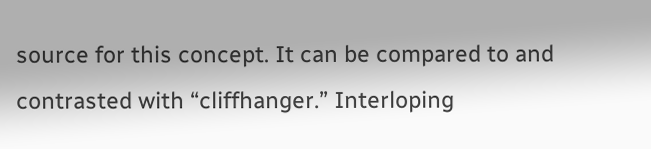source for this concept. It can be compared to and contrasted with “cliffhanger.” Interloping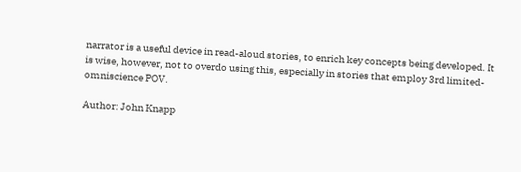narrator is a useful device in read-aloud stories, to enrich key concepts being developed. It is wise, however, not to overdo using this, especially in stories that employ 3rd limited-omniscience POV.

Author: John Knapp